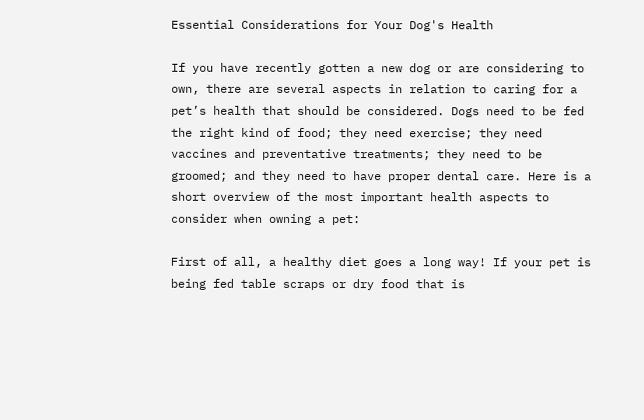Essential Considerations for Your Dog's Health

If you have recently gotten a new dog or are considering to own, there are several aspects in relation to caring for a pet’s health that should be considered. Dogs need to be fed the right kind of food; they need exercise; they need vaccines and preventative treatments; they need to be groomed; and they need to have proper dental care. Here is a short overview of the most important health aspects to consider when owning a pet:

First of all, a healthy diet goes a long way! If your pet is being fed table scraps or dry food that is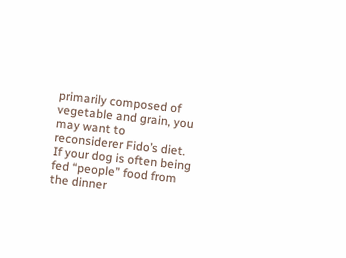primarily composed of vegetable and grain, you may want to reconsiderer Fido’s diet. If your dog is often being fed “people” food from the dinner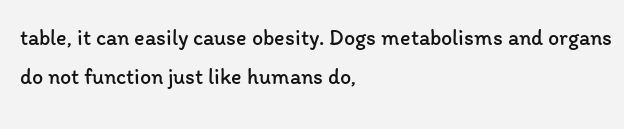table, it can easily cause obesity. Dogs metabolisms and organs do not function just like humans do,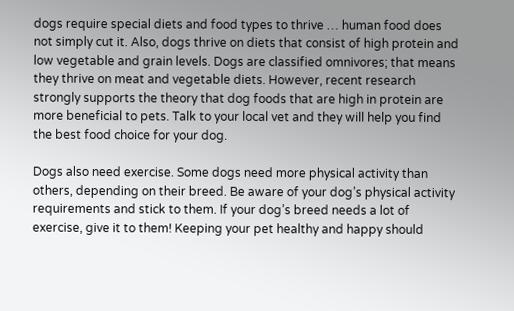dogs require special diets and food types to thrive … human food does not simply cut it. Also, dogs thrive on diets that consist of high protein and low vegetable and grain levels. Dogs are classified omnivores; that means they thrive on meat and vegetable diets. However, recent research strongly supports the theory that dog foods that are high in protein are more beneficial to pets. Talk to your local vet and they will help you find the best food choice for your dog.

Dogs also need exercise. Some dogs need more physical activity than others, depending on their breed. Be aware of your dog’s physical activity requirements and stick to them. If your dog’s breed needs a lot of exercise, give it to them! Keeping your pet healthy and happy should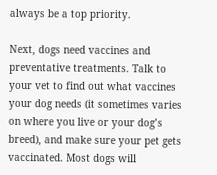always be a top priority.

Next, dogs need vaccines and preventative treatments. Talk to your vet to find out what vaccines your dog needs (it sometimes varies on where you live or your dog’s breed), and make sure your pet gets vaccinated. Most dogs will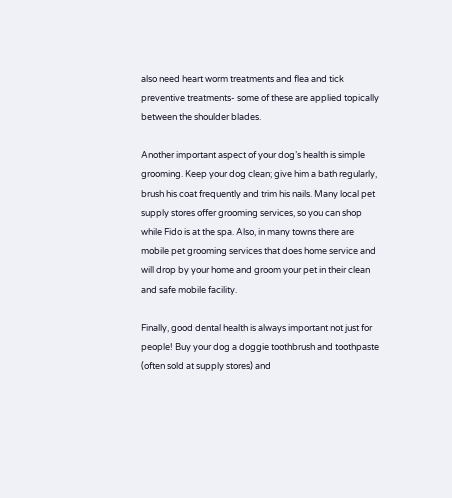also need heart worm treatments and flea and tick preventive treatments- some of these are applied topically between the shoulder blades.

Another important aspect of your dog’s health is simple grooming. Keep your dog clean; give him a bath regularly, brush his coat frequently and trim his nails. Many local pet supply stores offer grooming services, so you can shop while Fido is at the spa. Also, in many towns there are mobile pet grooming services that does home service and will drop by your home and groom your pet in their clean and safe mobile facility.

Finally, good dental health is always important not just for people! Buy your dog a doggie toothbrush and toothpaste (often sold at supply stores) and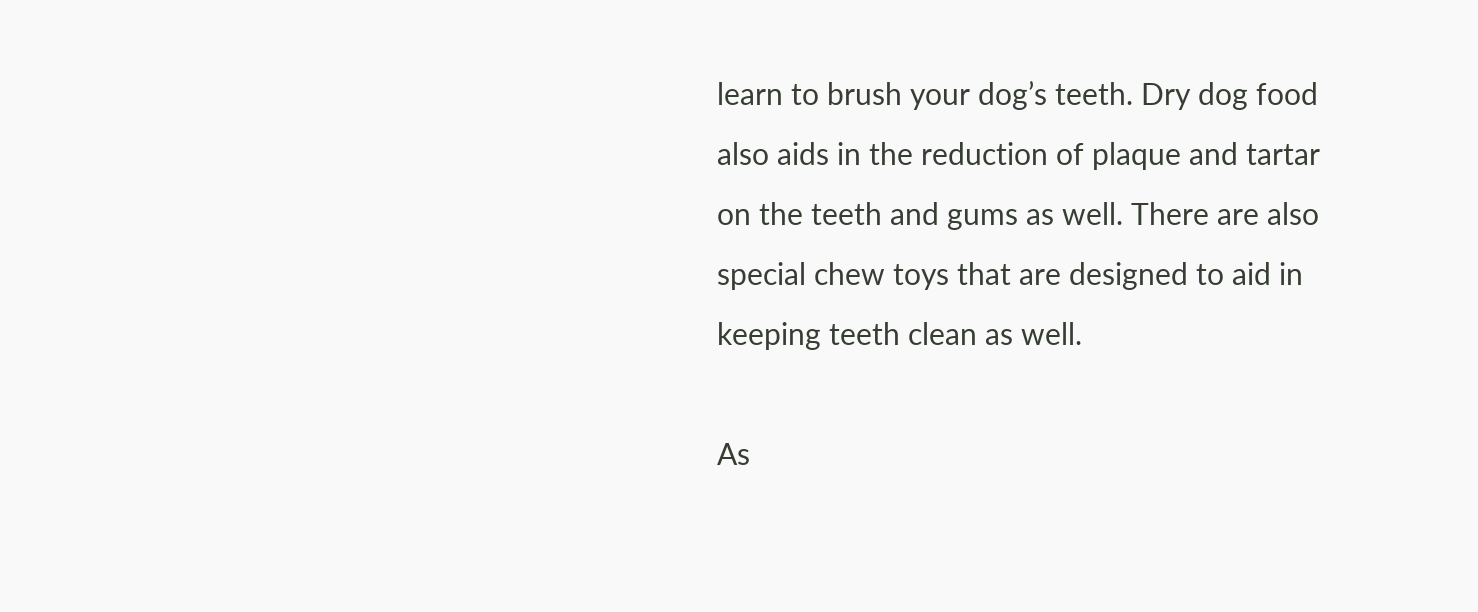learn to brush your dog’s teeth. Dry dog food also aids in the reduction of plaque and tartar on the teeth and gums as well. There are also special chew toys that are designed to aid in keeping teeth clean as well.

As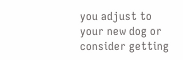you adjust to your new dog or consider getting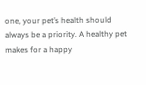one, your pet’s health should always be a priority. A healthy pet makes for a happy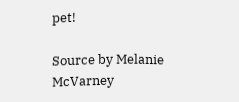pet!

Source by Melanie McVarney